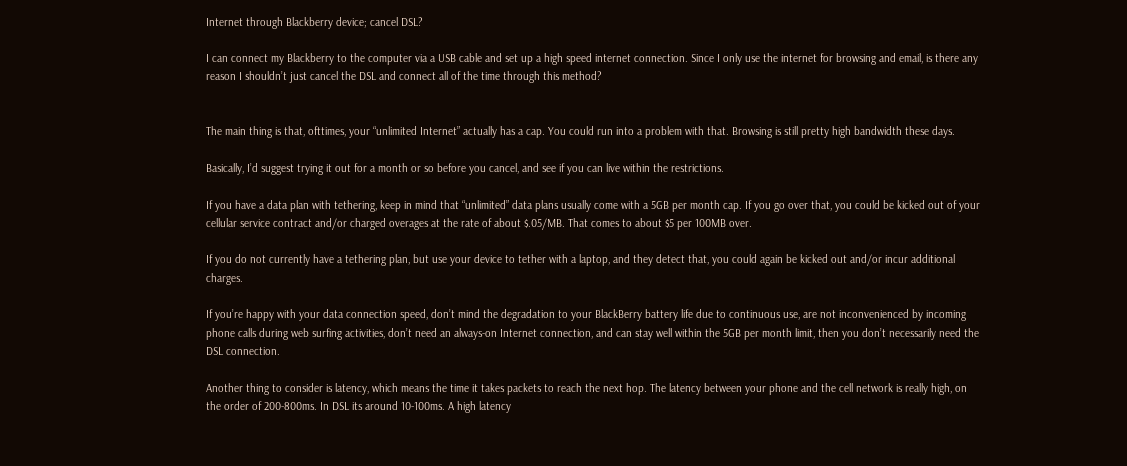Internet through Blackberry device; cancel DSL?

I can connect my Blackberry to the computer via a USB cable and set up a high speed internet connection. Since I only use the internet for browsing and email, is there any reason I shouldn’t just cancel the DSL and connect all of the time through this method?


The main thing is that, ofttimes, your “unlimited Internet” actually has a cap. You could run into a problem with that. Browsing is still pretty high bandwidth these days.

Basically, I’d suggest trying it out for a month or so before you cancel, and see if you can live within the restrictions.

If you have a data plan with tethering, keep in mind that “unlimited” data plans usually come with a 5GB per month cap. If you go over that, you could be kicked out of your cellular service contract and/or charged overages at the rate of about $.05/MB. That comes to about $5 per 100MB over.

If you do not currently have a tethering plan, but use your device to tether with a laptop, and they detect that, you could again be kicked out and/or incur additional charges.

If you’re happy with your data connection speed, don’t mind the degradation to your BlackBerry battery life due to continuous use, are not inconvenienced by incoming phone calls during web surfing activities, don’t need an always-on Internet connection, and can stay well within the 5GB per month limit, then you don’t necessarily need the DSL connection.

Another thing to consider is latency, which means the time it takes packets to reach the next hop. The latency between your phone and the cell network is really high, on the order of 200-800ms. In DSL its around 10-100ms. A high latency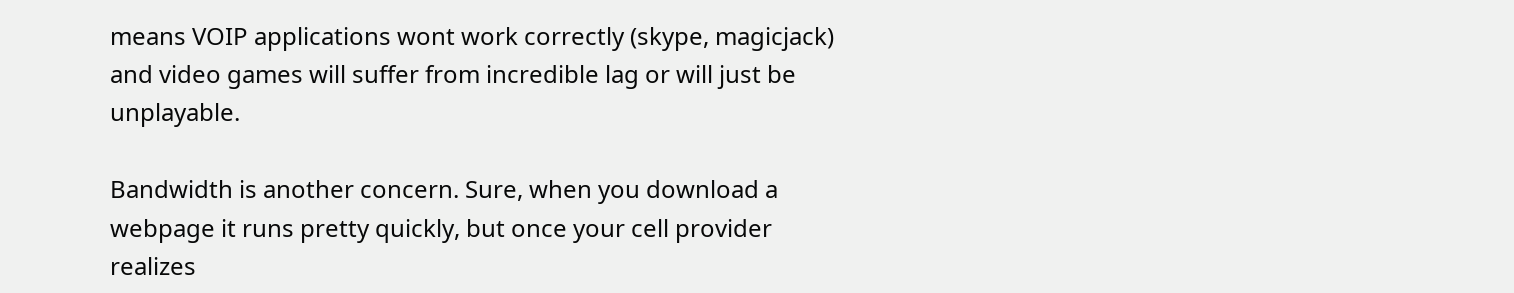means VOIP applications wont work correctly (skype, magicjack) and video games will suffer from incredible lag or will just be unplayable.

Bandwidth is another concern. Sure, when you download a webpage it runs pretty quickly, but once your cell provider realizes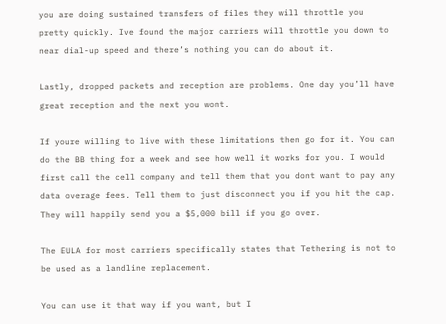you are doing sustained transfers of files they will throttle you pretty quickly. Ive found the major carriers will throttle you down to near dial-up speed and there’s nothing you can do about it.

Lastly, dropped packets and reception are problems. One day you’ll have great reception and the next you wont.

If youre willing to live with these limitations then go for it. You can do the BB thing for a week and see how well it works for you. I would first call the cell company and tell them that you dont want to pay any data overage fees. Tell them to just disconnect you if you hit the cap. They will happily send you a $5,000 bill if you go over.

The EULA for most carriers specifically states that Tethering is not to be used as a landline replacement.

You can use it that way if you want, but I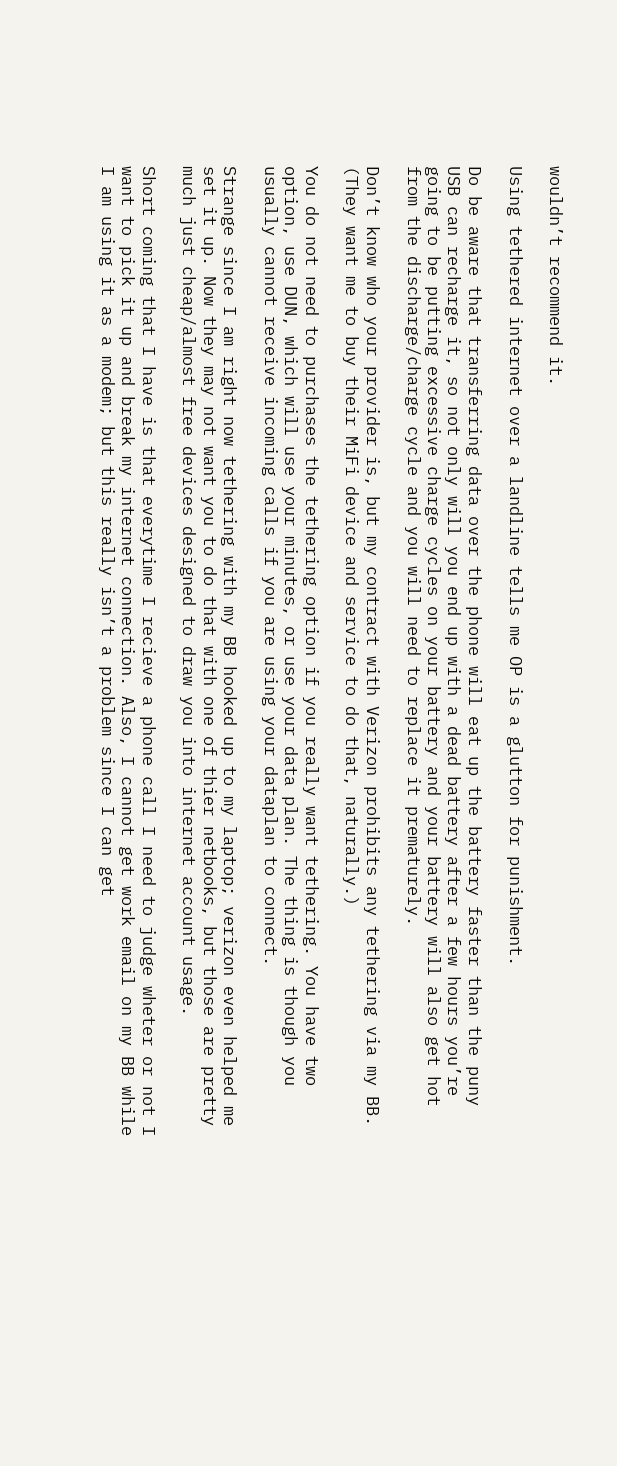wouldn’t recommend it.

Using tethered internet over a landline tells me OP is a glutton for punishment.

Do be aware that transferring data over the phone will eat up the battery faster than the puny USB can recharge it, so not only will you end up with a dead battery after a few hours you’re going to be putting excessive charge cycles on your battery and your battery will also get hot from the discharge/charge cycle and you will need to replace it prematurely.

Don’t know who your provider is, but my contract with Verizon prohibits any tethering via my BB. (They want me to buy their MiFi device and service to do that, naturally.)

You do not need to purchases the tethering option if you really want tethering. You have two option, use DUN, which will use your minutes, or use your data plan. The thing is though you usually cannot receive incoming calls if you are using your dataplan to connect.

Strange since I am right now tethering with my BB hooked up to my laptop; verizon even helped me set it up. Now they may not want you to do that with one of thier netbooks, but those are pretty much just cheap/almost free devices designed to draw you into internet account usage.

Short coming that I have is that everytime I recieve a phone call I need to judge wheter or not I want to pick it up and break my internet connection. Also, I cannot get work email on my BB while I am using it as a modem; but this really isn’t a problem since I can get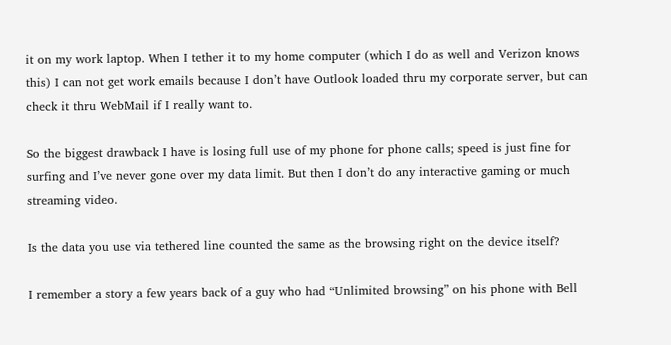it on my work laptop. When I tether it to my home computer (which I do as well and Verizon knows this) I can not get work emails because I don’t have Outlook loaded thru my corporate server, but can check it thru WebMail if I really want to.

So the biggest drawback I have is losing full use of my phone for phone calls; speed is just fine for surfing and I’ve never gone over my data limit. But then I don’t do any interactive gaming or much streaming video.

Is the data you use via tethered line counted the same as the browsing right on the device itself?

I remember a story a few years back of a guy who had “Unlimited browsing” on his phone with Bell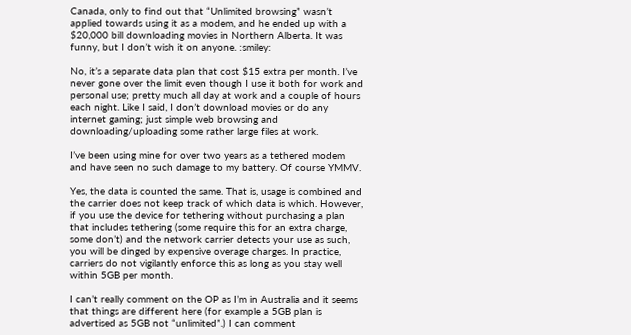Canada, only to find out that “Unlimited browsing” wasn’t applied towards using it as a modem, and he ended up with a $20,000 bill downloading movies in Northern Alberta. It was funny, but I don’t wish it on anyone. :smiley:

No, it’s a separate data plan that cost $15 extra per month. I’ve never gone over the limit even though I use it both for work and personal use; pretty much all day at work and a couple of hours each night. Like I said, I don’t download movies or do any internet gaming; just simple web browsing and downloading/uploading some rather large files at work.

I’ve been using mine for over two years as a tethered modem and have seen no such damage to my battery. Of course YMMV.

Yes, the data is counted the same. That is, usage is combined and the carrier does not keep track of which data is which. However, if you use the device for tethering without purchasing a plan that includes tethering (some require this for an extra charge, some don’t) and the network carrier detects your use as such, you will be dinged by expensive overage charges. In practice, carriers do not vigilantly enforce this as long as you stay well within 5GB per month.

I can’t really comment on the OP as I’m in Australia and it seems that things are different here (for example a 5GB plan is advertised as 5GB not “unlimited”.) I can comment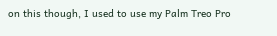on this though, I used to use my Palm Treo Pro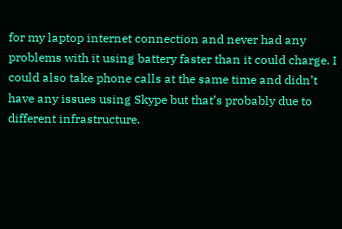for my laptop internet connection and never had any problems with it using battery faster than it could charge. I could also take phone calls at the same time and didn’t have any issues using Skype but that’s probably due to different infrastructure.